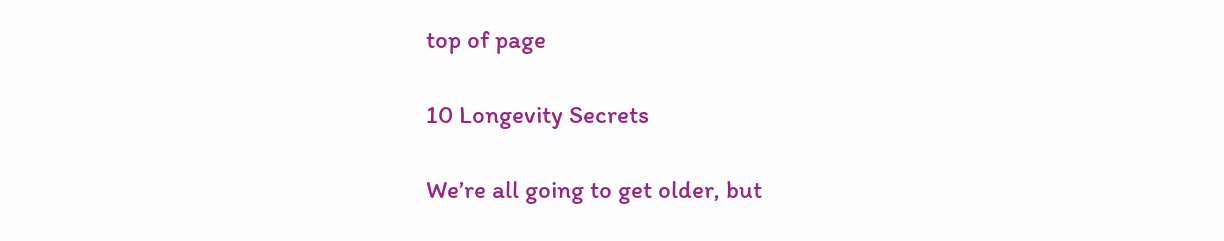top of page

10 Longevity Secrets

We’re all going to get older, but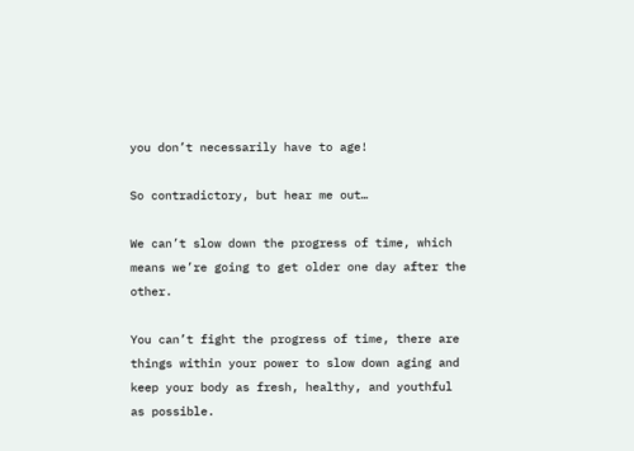you don’t necessarily have to age!

So contradictory, but hear me out…

We can’t slow down the progress of time, which means we’re going to get older one day after the other.

You can’t fight the progress of time, there are things within your power to slow down aging and keep your body as fresh, healthy, and youthful as possible.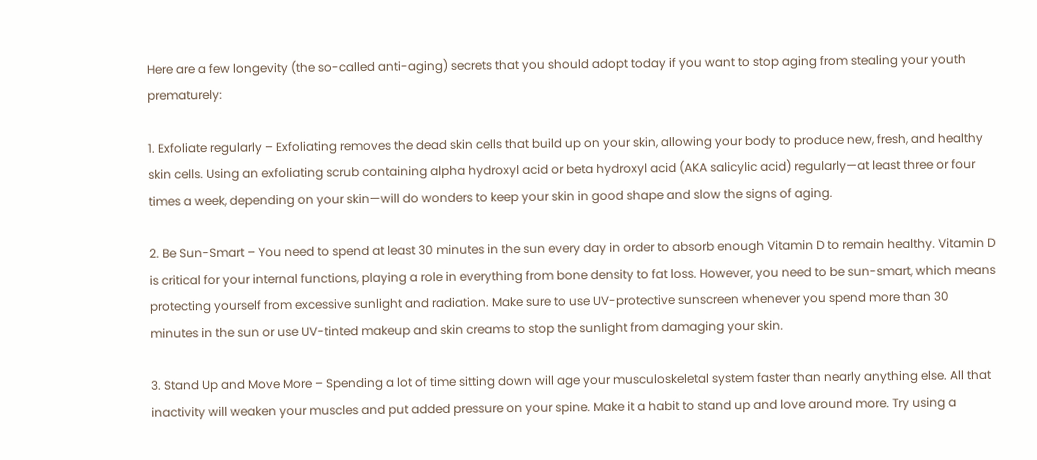Here are a few longevity (the so-called anti-aging) secrets that you should adopt today if you want to stop aging from stealing your youth prematurely:

1. Exfoliate regularly – Exfoliating removes the dead skin cells that build up on your skin, allowing your body to produce new, fresh, and healthy skin cells. Using an exfoliating scrub containing alpha hydroxyl acid or beta hydroxyl acid (AKA salicylic acid) regularly—at least three or four times a week, depending on your skin—will do wonders to keep your skin in good shape and slow the signs of aging.

2. Be Sun-Smart – You need to spend at least 30 minutes in the sun every day in order to absorb enough Vitamin D to remain healthy. Vitamin D is critical for your internal functions, playing a role in everything from bone density to fat loss. However, you need to be sun-smart, which means protecting yourself from excessive sunlight and radiation. Make sure to use UV-protective sunscreen whenever you spend more than 30 minutes in the sun or use UV-tinted makeup and skin creams to stop the sunlight from damaging your skin.

3. Stand Up and Move More – Spending a lot of time sitting down will age your musculoskeletal system faster than nearly anything else. All that inactivity will weaken your muscles and put added pressure on your spine. Make it a habit to stand up and love around more. Try using a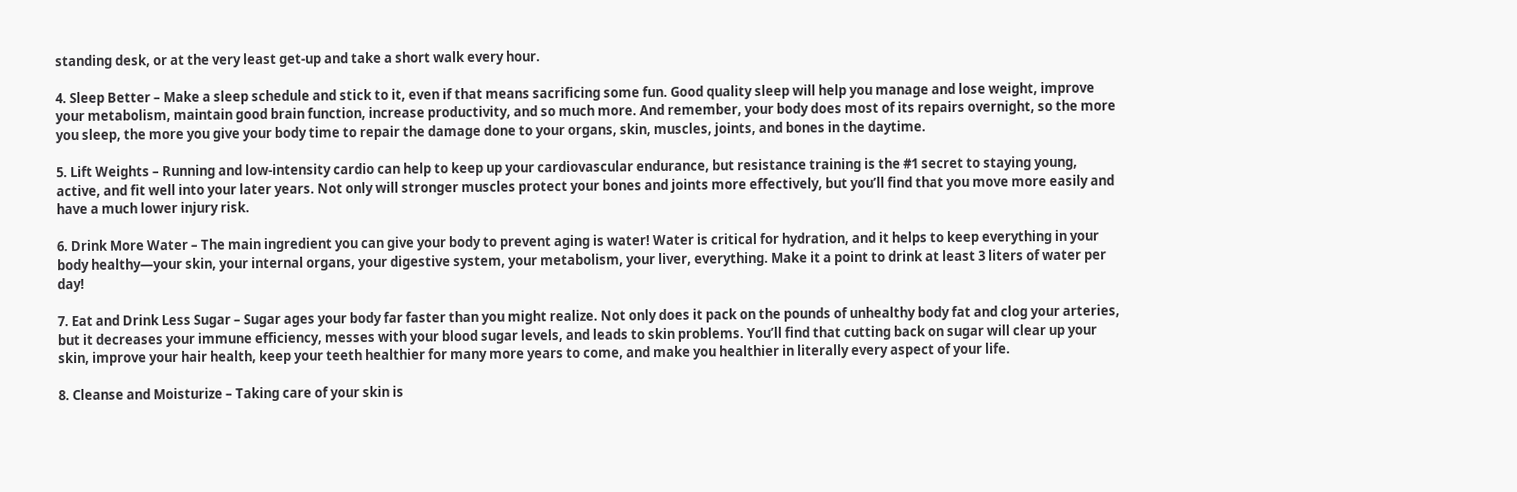standing desk, or at the very least get-up and take a short walk every hour.

4. Sleep Better – Make a sleep schedule and stick to it, even if that means sacrificing some fun. Good quality sleep will help you manage and lose weight, improve your metabolism, maintain good brain function, increase productivity, and so much more. And remember, your body does most of its repairs overnight, so the more you sleep, the more you give your body time to repair the damage done to your organs, skin, muscles, joints, and bones in the daytime.

5. Lift Weights – Running and low-intensity cardio can help to keep up your cardiovascular endurance, but resistance training is the #1 secret to staying young, active, and fit well into your later years. Not only will stronger muscles protect your bones and joints more effectively, but you’ll find that you move more easily and have a much lower injury risk.

6. Drink More Water – The main ingredient you can give your body to prevent aging is water! Water is critical for hydration, and it helps to keep everything in your body healthy—your skin, your internal organs, your digestive system, your metabolism, your liver, everything. Make it a point to drink at least 3 liters of water per day!

7. Eat and Drink Less Sugar – Sugar ages your body far faster than you might realize. Not only does it pack on the pounds of unhealthy body fat and clog your arteries, but it decreases your immune efficiency, messes with your blood sugar levels, and leads to skin problems. You’ll find that cutting back on sugar will clear up your skin, improve your hair health, keep your teeth healthier for many more years to come, and make you healthier in literally every aspect of your life.

8. Cleanse and Moisturize – Taking care of your skin is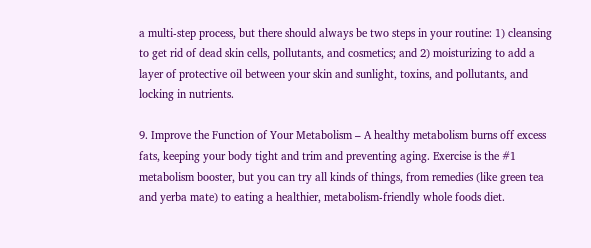a multi-step process, but there should always be two steps in your routine: 1) cleansing to get rid of dead skin cells, pollutants, and cosmetics; and 2) moisturizing to add a layer of protective oil between your skin and sunlight, toxins, and pollutants, and locking in nutrients.

9. Improve the Function of Your Metabolism – A healthy metabolism burns off excess fats, keeping your body tight and trim and preventing aging. Exercise is the #1 metabolism booster, but you can try all kinds of things, from remedies (like green tea and yerba mate) to eating a healthier, metabolism-friendly whole foods diet.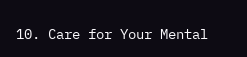10. Care for Your Mental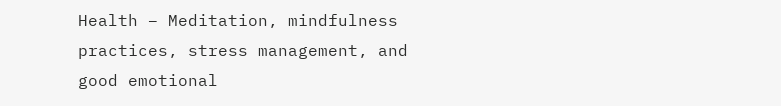Health – Meditation, mindfulness practices, stress management, and good emotional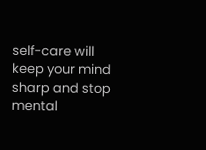self-care will keep your mind sharp and stop mental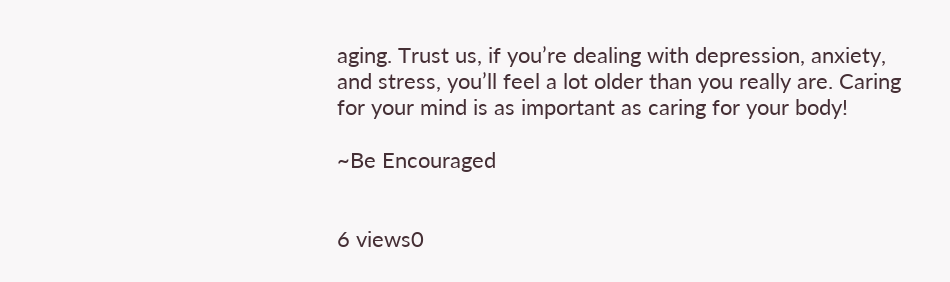aging. Trust us, if you’re dealing with depression, anxiety, and stress, you’ll feel a lot older than you really are. Caring for your mind is as important as caring for your body!

~Be Encouraged


6 views0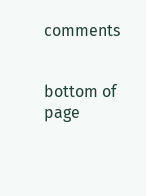comments


bottom of page